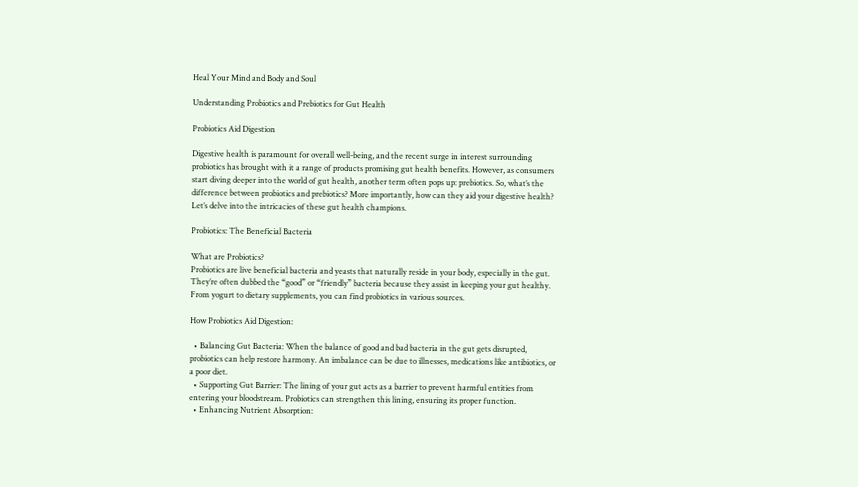Heal Your Mind and Body and Soul

Understanding Probiotics and Prebiotics for Gut Health

Probiotics Aid Digestion

Digestive health is paramount for overall well-being, and the recent surge in interest surrounding probiotics has brought with it a range of products promising gut health benefits. However, as consumers start diving deeper into the world of gut health, another term often pops up: prebiotics. So, what’s the difference between probiotics and prebiotics? More importantly, how can they aid your digestive health? Let’s delve into the intricacies of these gut health champions.

Probiotics: The Beneficial Bacteria

What are Probiotics?
Probiotics are live beneficial bacteria and yeasts that naturally reside in your body, especially in the gut. They’re often dubbed the “good” or “friendly” bacteria because they assist in keeping your gut healthy. From yogurt to dietary supplements, you can find probiotics in various sources.

How Probiotics Aid Digestion:

  • Balancing Gut Bacteria: When the balance of good and bad bacteria in the gut gets disrupted, probiotics can help restore harmony. An imbalance can be due to illnesses, medications like antibiotics, or a poor diet.
  • Supporting Gut Barrier: The lining of your gut acts as a barrier to prevent harmful entities from entering your bloodstream. Probiotics can strengthen this lining, ensuring its proper function.
  • Enhancing Nutrient Absorption: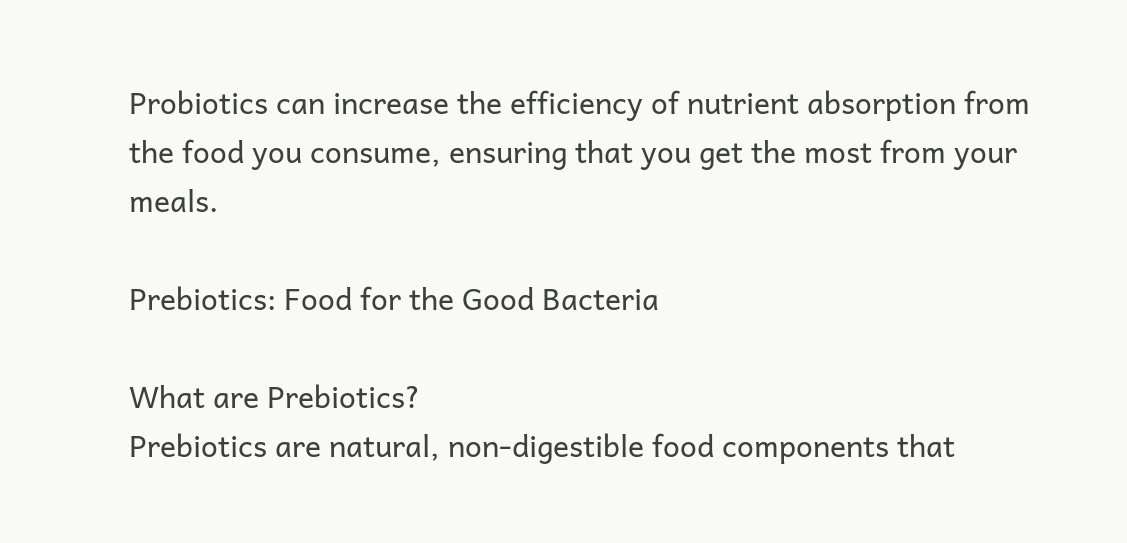Probiotics can increase the efficiency of nutrient absorption from the food you consume, ensuring that you get the most from your meals.

Prebiotics: Food for the Good Bacteria

What are Prebiotics?
Prebiotics are natural, non-digestible food components that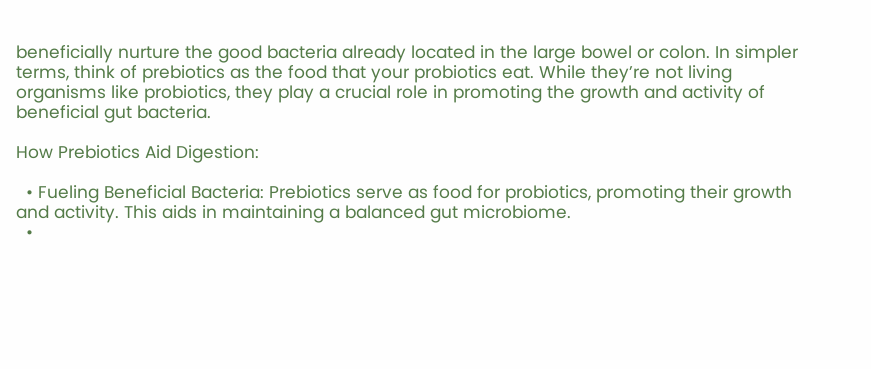beneficially nurture the good bacteria already located in the large bowel or colon. In simpler terms, think of prebiotics as the food that your probiotics eat. While they’re not living organisms like probiotics, they play a crucial role in promoting the growth and activity of beneficial gut bacteria.

How Prebiotics Aid Digestion:

  • Fueling Beneficial Bacteria: Prebiotics serve as food for probiotics, promoting their growth and activity. This aids in maintaining a balanced gut microbiome.
  •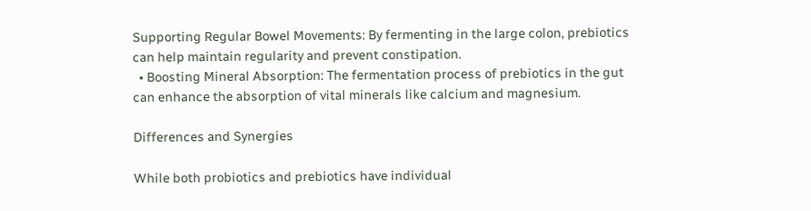Supporting Regular Bowel Movements: By fermenting in the large colon, prebiotics can help maintain regularity and prevent constipation.
  • Boosting Mineral Absorption: The fermentation process of prebiotics in the gut can enhance the absorption of vital minerals like calcium and magnesium.

Differences and Synergies

While both probiotics and prebiotics have individual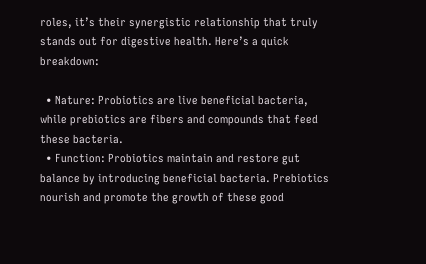roles, it’s their synergistic relationship that truly stands out for digestive health. Here’s a quick breakdown:

  • Nature: Probiotics are live beneficial bacteria, while prebiotics are fibers and compounds that feed these bacteria.
  • Function: Probiotics maintain and restore gut balance by introducing beneficial bacteria. Prebiotics nourish and promote the growth of these good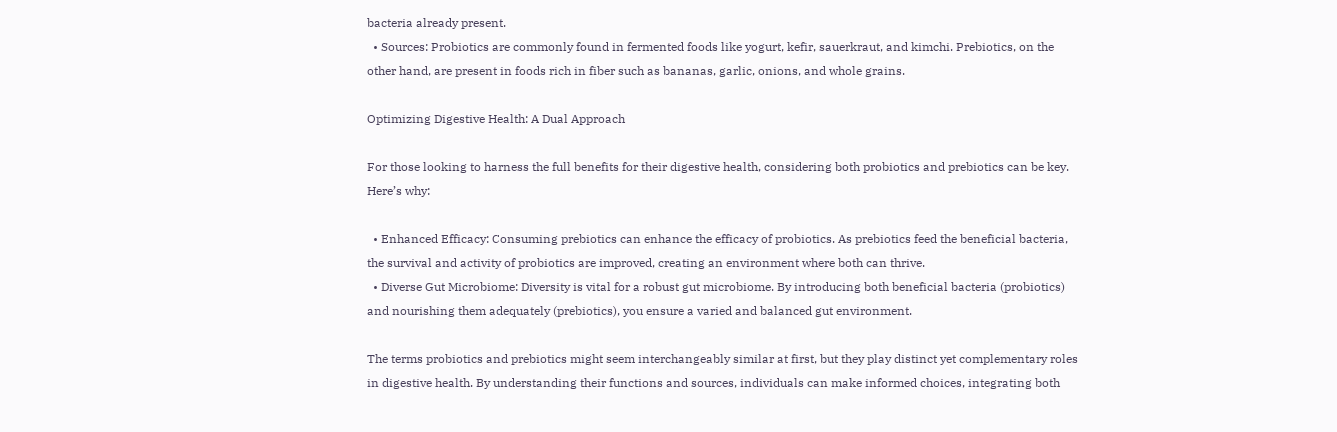bacteria already present.
  • Sources: Probiotics are commonly found in fermented foods like yogurt, kefir, sauerkraut, and kimchi. Prebiotics, on the other hand, are present in foods rich in fiber such as bananas, garlic, onions, and whole grains.

Optimizing Digestive Health: A Dual Approach

For those looking to harness the full benefits for their digestive health, considering both probiotics and prebiotics can be key. Here’s why:

  • Enhanced Efficacy: Consuming prebiotics can enhance the efficacy of probiotics. As prebiotics feed the beneficial bacteria, the survival and activity of probiotics are improved, creating an environment where both can thrive.
  • Diverse Gut Microbiome: Diversity is vital for a robust gut microbiome. By introducing both beneficial bacteria (probiotics) and nourishing them adequately (prebiotics), you ensure a varied and balanced gut environment.

The terms probiotics and prebiotics might seem interchangeably similar at first, but they play distinct yet complementary roles in digestive health. By understanding their functions and sources, individuals can make informed choices, integrating both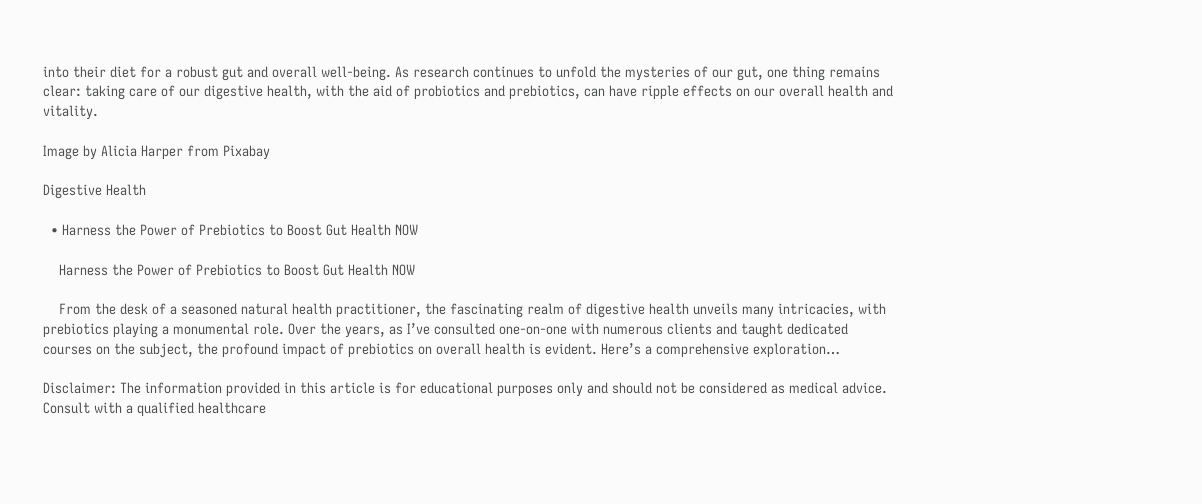into their diet for a robust gut and overall well-being. As research continues to unfold the mysteries of our gut, one thing remains clear: taking care of our digestive health, with the aid of probiotics and prebiotics, can have ripple effects on our overall health and vitality.

Image by Alicia Harper from Pixabay

Digestive Health

  • Harness the Power of Prebiotics to Boost Gut Health NOW

    Harness the Power of Prebiotics to Boost Gut Health NOW

    From the desk of a seasoned natural health practitioner, the fascinating realm of digestive health unveils many intricacies, with prebiotics playing a monumental role. Over the years, as I’ve consulted one-on-one with numerous clients and taught dedicated courses on the subject, the profound impact of prebiotics on overall health is evident. Here’s a comprehensive exploration…

Disclaimer: The information provided in this article is for educational purposes only and should not be considered as medical advice. Consult with a qualified healthcare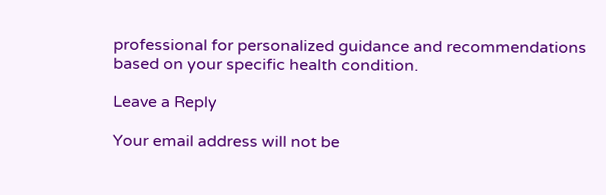professional for personalized guidance and recommendations based on your specific health condition.

Leave a Reply

Your email address will not be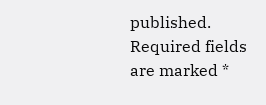published. Required fields are marked *